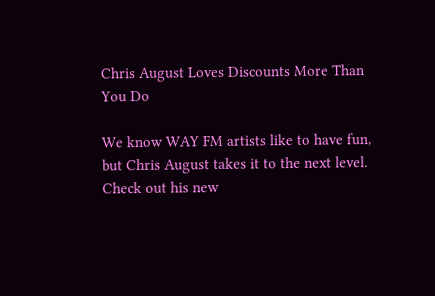Chris August Loves Discounts More Than You Do

We know WAY FM artists like to have fun, but Chris August takes it to the next level. Check out his new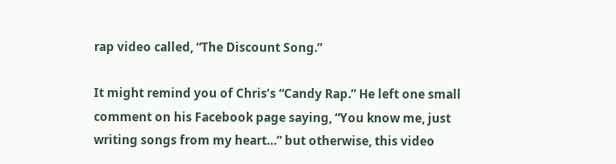rap video called, “The Discount Song.”

It might remind you of Chris’s “Candy Rap.” He left one small comment on his Facebook page saying, “You know me, just writing songs from my heart…” but otherwise, this video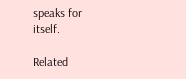speaks for itself.

Related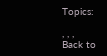Topics:

, , ,
Back to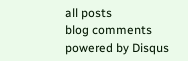all posts
blog comments powered by Disqus